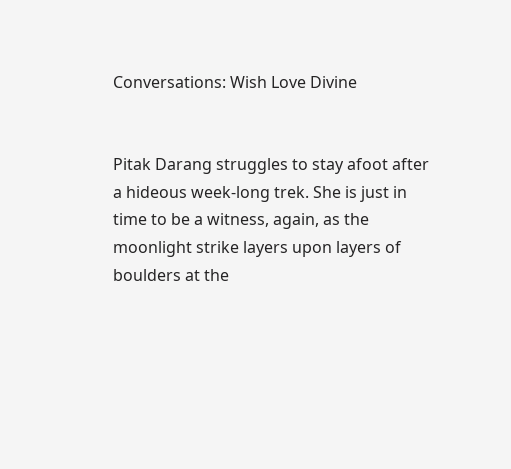Conversations: Wish Love Divine


Pitak Darang struggles to stay afoot after a hideous week-long trek. She is just in time to be a witness, again, as the moonlight strike layers upon layers of boulders at the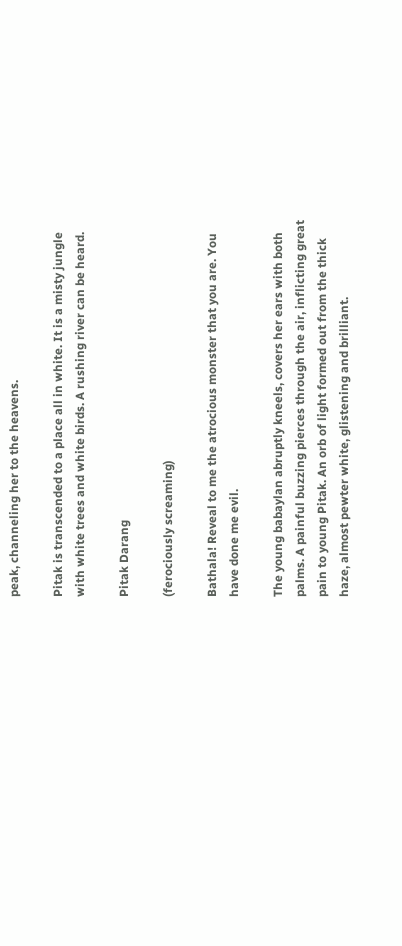peak, channeling her to the heavens.

Pitak is transcended to a place all in white. It is a misty jungle with white trees and white birds. A rushing river can be heard.

Pitak Darang

(ferociously screaming)

Bathala! Reveal to me the atrocious monster that you are. You have done me evil.

The young babaylan abruptly kneels, covers her ears with both palms. A painful buzzing pierces through the air, inflicting great pain to young Pitak. An orb of light formed out from the thick haze, almost pewter white, glistening and brilliant.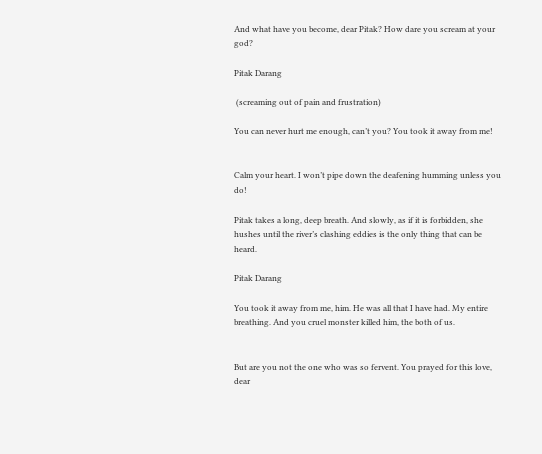And what have you become, dear Pitak? How dare you scream at your god?

Pitak Darang

 (screaming out of pain and frustration)

You can never hurt me enough, can’t you? You took it away from me!


Calm your heart. I won’t pipe down the deafening humming unless you do!

Pitak takes a long, deep breath. And slowly, as if it is forbidden, she hushes until the river’s clashing eddies is the only thing that can be heard.

Pitak Darang

You took it away from me, him. He was all that I have had. My entire breathing. And you cruel monster killed him, the both of us.


But are you not the one who was so fervent. You prayed for this love, dear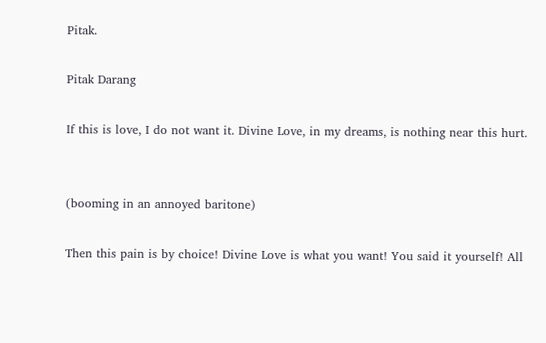Pitak.

Pitak Darang

If this is love, I do not want it. Divine Love, in my dreams, is nothing near this hurt.


(booming in an annoyed baritone)

Then this pain is by choice! Divine Love is what you want! You said it yourself! All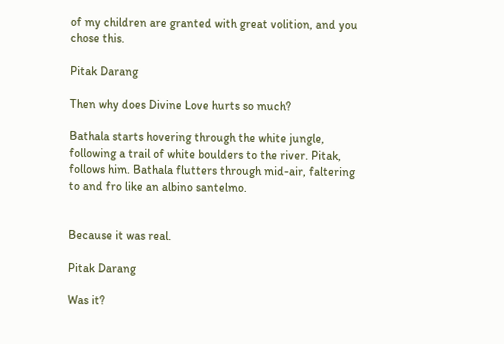of my children are granted with great volition, and you chose this.

Pitak Darang

Then why does Divine Love hurts so much?

Bathala starts hovering through the white jungle, following a trail of white boulders to the river. Pitak, follows him. Bathala flutters through mid-air, faltering to and fro like an albino santelmo.


Because it was real.

Pitak Darang

Was it?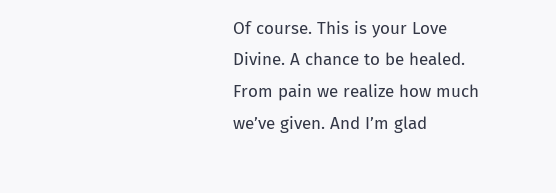Of course. This is your Love Divine. A chance to be healed. From pain we realize how much we’ve given. And I’m glad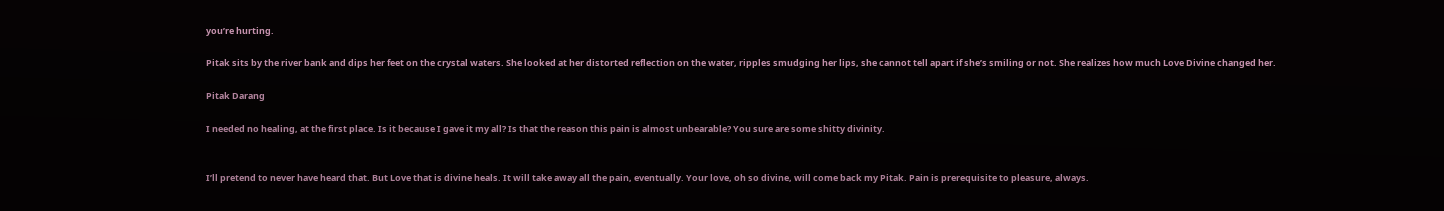you’re hurting.

Pitak sits by the river bank and dips her feet on the crystal waters. She looked at her distorted reflection on the water, ripples smudging her lips, she cannot tell apart if she’s smiling or not. She realizes how much Love Divine changed her.

Pitak Darang

I needed no healing, at the first place. Is it because I gave it my all? Is that the reason this pain is almost unbearable? You sure are some shitty divinity.


I’ll pretend to never have heard that. But Love that is divine heals. It will take away all the pain, eventually. Your love, oh so divine, will come back my Pitak. Pain is prerequisite to pleasure, always.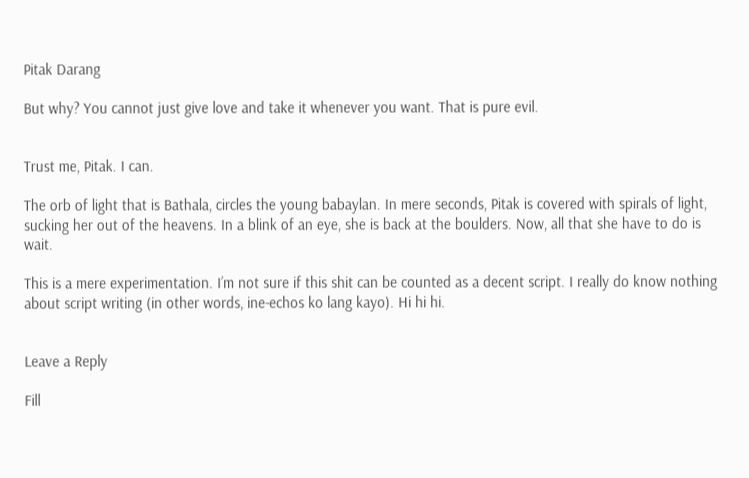Pitak Darang

But why? You cannot just give love and take it whenever you want. That is pure evil.


Trust me, Pitak. I can.

The orb of light that is Bathala, circles the young babaylan. In mere seconds, Pitak is covered with spirals of light, sucking her out of the heavens. In a blink of an eye, she is back at the boulders. Now, all that she have to do is wait.

This is a mere experimentation. I’m not sure if this shit can be counted as a decent script. I really do know nothing about script writing (in other words, ine-echos ko lang kayo). Hi hi hi.


Leave a Reply

Fill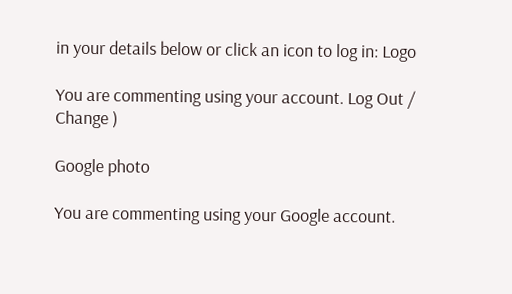in your details below or click an icon to log in: Logo

You are commenting using your account. Log Out /  Change )

Google photo

You are commenting using your Google account.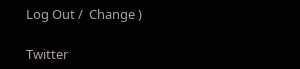Log Out /  Change )

Twitter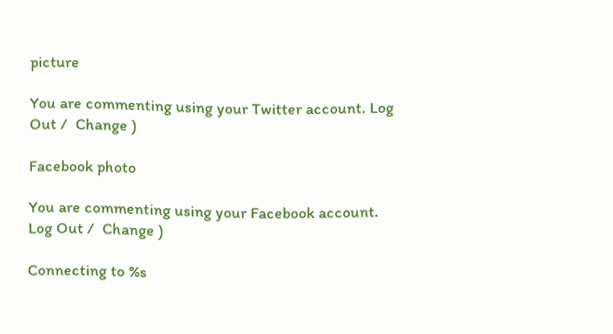picture

You are commenting using your Twitter account. Log Out /  Change )

Facebook photo

You are commenting using your Facebook account. Log Out /  Change )

Connecting to %s